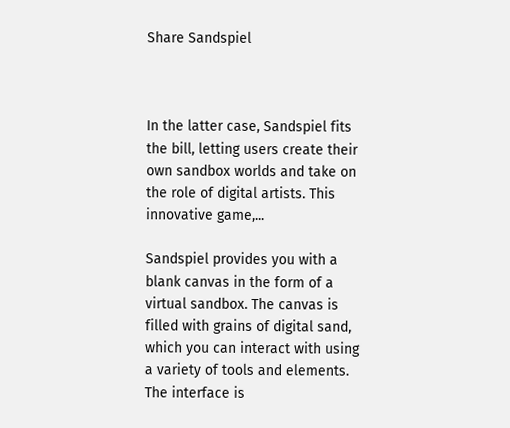Share Sandspiel



In the latter case, Sandspiel fits the bill, letting users create their own sandbox worlds and take on the role of digital artists. This innovative game,...

Sandspiel provides you with a blank canvas in the form of a virtual sandbox. The canvas is filled with grains of digital sand, which you can interact with using a variety of tools and elements. The interface is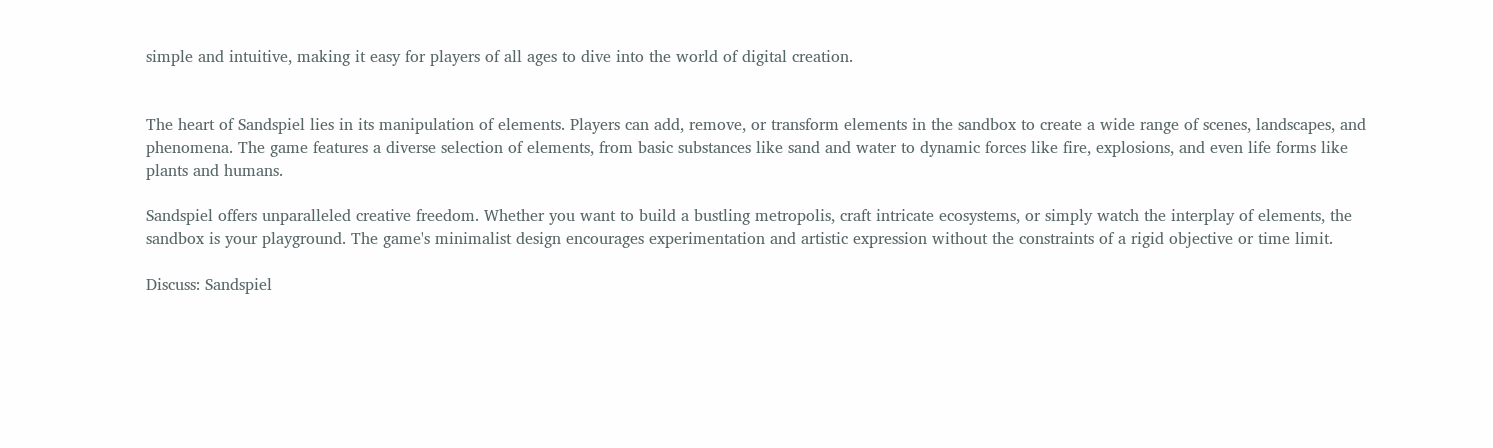simple and intuitive, making it easy for players of all ages to dive into the world of digital creation.


The heart of Sandspiel lies in its manipulation of elements. Players can add, remove, or transform elements in the sandbox to create a wide range of scenes, landscapes, and phenomena. The game features a diverse selection of elements, from basic substances like sand and water to dynamic forces like fire, explosions, and even life forms like plants and humans.

Sandspiel offers unparalleled creative freedom. Whether you want to build a bustling metropolis, craft intricate ecosystems, or simply watch the interplay of elements, the sandbox is your playground. The game's minimalist design encourages experimentation and artistic expression without the constraints of a rigid objective or time limit.

Discuss: Sandspiel